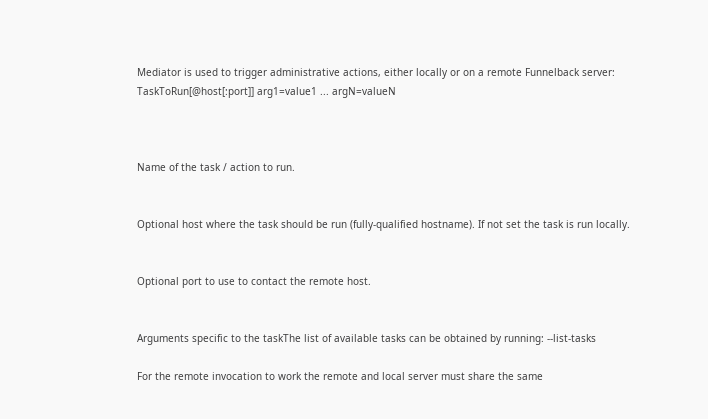Mediator is used to trigger administrative actions, either locally or on a remote Funnelback server: TaskToRun[@host[:port]] arg1=value1 ... argN=valueN



Name of the task / action to run.


Optional host where the task should be run (fully-qualified hostname). If not set the task is run locally.


Optional port to use to contact the remote host.


Arguments specific to the taskThe list of available tasks can be obtained by running: --list-tasks

For the remote invocation to work the remote and local server must share the same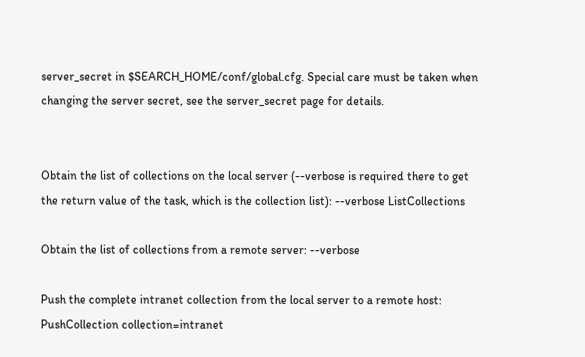server_secret in $SEARCH_HOME/conf/global.cfg. Special care must be taken when changing the server secret, see the server_secret page for details.


Obtain the list of collections on the local server (--verbose is required there to get the return value of the task, which is the collection list): --verbose ListCollections

Obtain the list of collections from a remote server: --verbose

Push the complete intranet collection from the local server to a remote host: PushCollection collection=intranet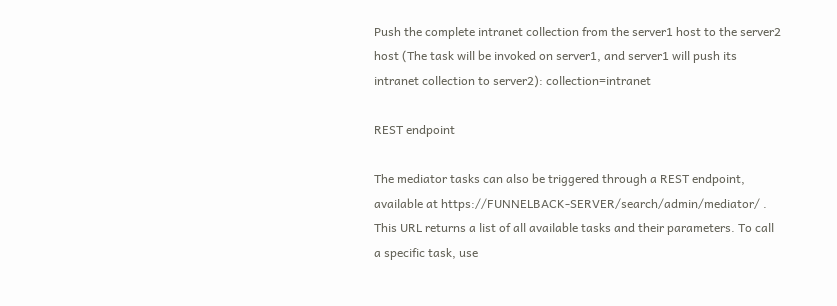Push the complete intranet collection from the server1 host to the server2 host (The task will be invoked on server1, and server1 will push its intranet collection to server2): collection=intranet

REST endpoint

The mediator tasks can also be triggered through a REST endpoint, available at https://FUNNELBACK-SERVER/search/admin/mediator/ . This URL returns a list of all available tasks and their parameters. To call a specific task, use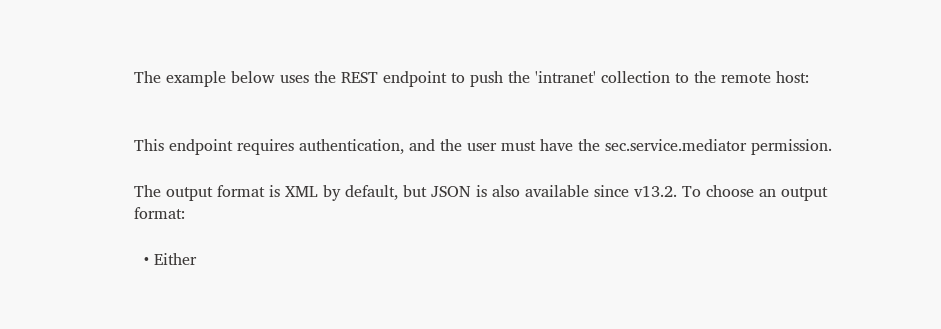The example below uses the REST endpoint to push the 'intranet' collection to the remote host:


This endpoint requires authentication, and the user must have the sec.service.mediator permission.

The output format is XML by default, but JSON is also available since v13.2. To choose an output format:

  • Either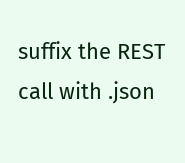suffix the REST call with .json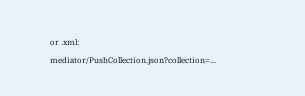or .xml: mediator/PushCollection.json?collection=...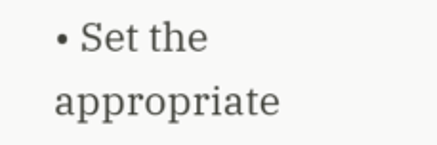• Set the appropriate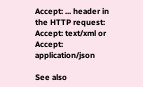Accept: ... header in the HTTP request: Accept: text/xml or Accept: application/json

See also